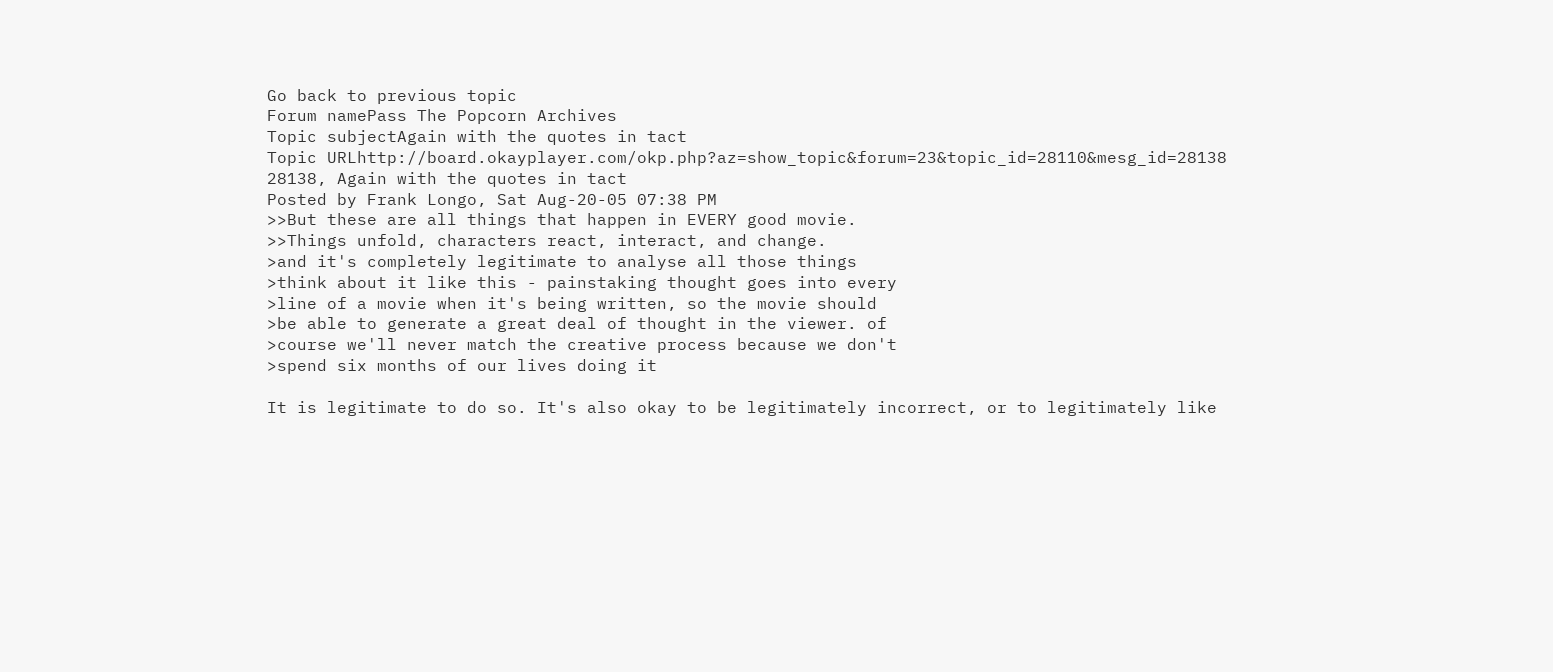Go back to previous topic
Forum namePass The Popcorn Archives
Topic subjectAgain with the quotes in tact
Topic URLhttp://board.okayplayer.com/okp.php?az=show_topic&forum=23&topic_id=28110&mesg_id=28138
28138, Again with the quotes in tact
Posted by Frank Longo, Sat Aug-20-05 07:38 PM
>>But these are all things that happen in EVERY good movie.
>>Things unfold, characters react, interact, and change.
>and it's completely legitimate to analyse all those things
>think about it like this - painstaking thought goes into every
>line of a movie when it's being written, so the movie should
>be able to generate a great deal of thought in the viewer. of
>course we'll never match the creative process because we don't
>spend six months of our lives doing it

It is legitimate to do so. It's also okay to be legitimately incorrect, or to legitimately like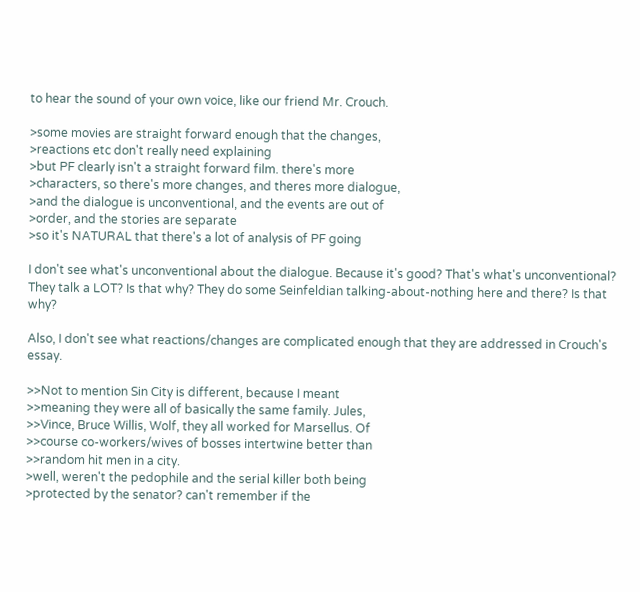to hear the sound of your own voice, like our friend Mr. Crouch.

>some movies are straight forward enough that the changes,
>reactions etc don't really need explaining
>but PF clearly isn't a straight forward film. there's more
>characters, so there's more changes, and theres more dialogue,
>and the dialogue is unconventional, and the events are out of
>order, and the stories are separate
>so it's NATURAL that there's a lot of analysis of PF going

I don't see what's unconventional about the dialogue. Because it's good? That's what's unconventional? They talk a LOT? Is that why? They do some Seinfeldian talking-about-nothing here and there? Is that why?

Also, I don't see what reactions/changes are complicated enough that they are addressed in Crouch's essay.

>>Not to mention Sin City is different, because I meant
>>meaning they were all of basically the same family. Jules,
>>Vince, Bruce Willis, Wolf, they all worked for Marsellus. Of
>>course co-workers/wives of bosses intertwine better than
>>random hit men in a city.
>well, weren't the pedophile and the serial killer both being
>protected by the senator? can't remember if the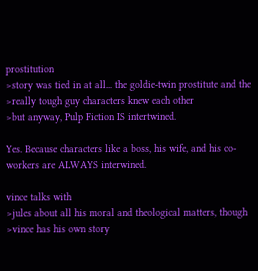prostitution
>story was tied in at all... the goldie-twin prostitute and the
>really tough guy characters knew each other
>but anyway, Pulp Fiction IS intertwined.

Yes. Because characters like a boss, his wife, and his co-workers are ALWAYS interwined.

vince talks with
>jules about all his moral and theological matters, though
>vince has his own story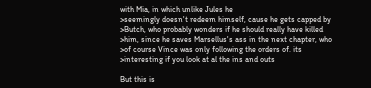with Mia, in which unlike Jules he
>seemingly doesn't redeem himself, cause he gets capped by
>Butch, who probably wonders if he should really have killed
>him, since he saves Marsellus's ass in the next chapter, who
>of course Vince was only following the orders of. its
>interesting if you look at al the ins and outs

But this is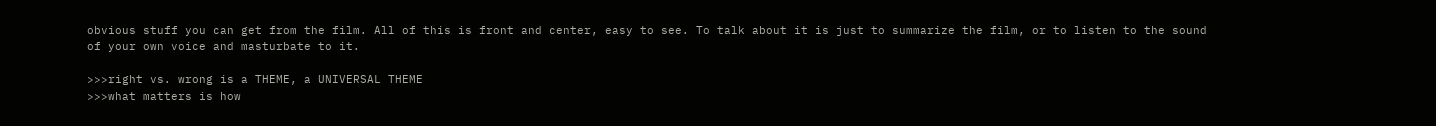obvious stuff you can get from the film. All of this is front and center, easy to see. To talk about it is just to summarize the film, or to listen to the sound of your own voice and masturbate to it.

>>>right vs. wrong is a THEME, a UNIVERSAL THEME
>>>what matters is how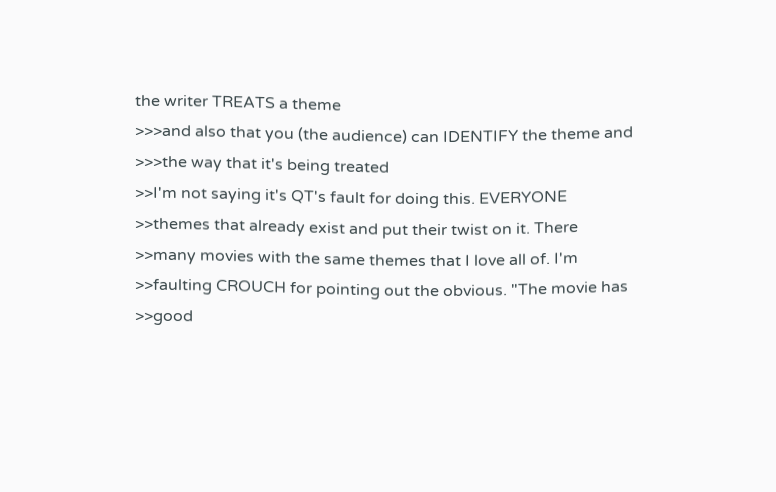the writer TREATS a theme
>>>and also that you (the audience) can IDENTIFY the theme and
>>>the way that it's being treated
>>I'm not saying it's QT's fault for doing this. EVERYONE
>>themes that already exist and put their twist on it. There
>>many movies with the same themes that I love all of. I'm
>>faulting CROUCH for pointing out the obvious. "The movie has
>>good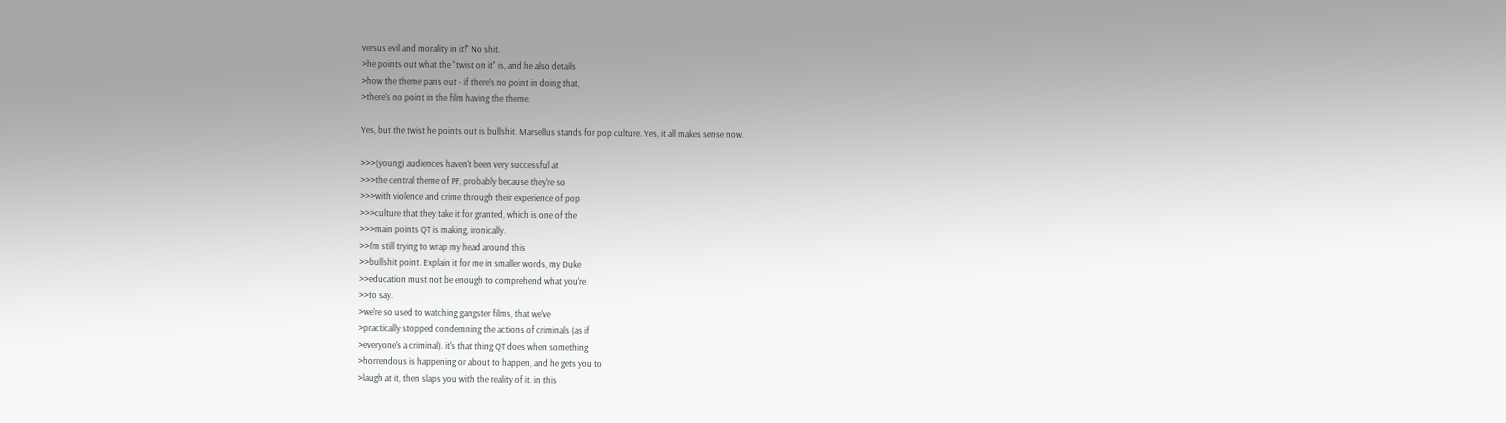versus evil and morality in it!" No shit.
>he points out what the "twist on it" is, and he also details
>how the theme pans out - if there's no point in doing that,
>there's no point in the film having the theme.

Yes, but the twist he points out is bullshit. Marsellus stands for pop culture. Yes, it all makes sense now.

>>>(young) audiences haven't been very successful at
>>>the central theme of PF, probably because they're so
>>>with violence and crime through their experience of pop
>>>culture that they take it for granted, which is one of the
>>>main points QT is making, ironically.
>>I'm still trying to wrap my head around this
>>bullshit point. Explain it for me in smaller words, my Duke
>>education must not be enough to comprehend what you're
>>to say.
>we're so used to watching gangster films, that we've
>practically stopped condemning the actions of criminals (as if
>everyone's a criminal). it's that thing QT does when something
>horrendous is happening or about to happen, and he gets you to
>laugh at it, then slaps you with the reality of it. in this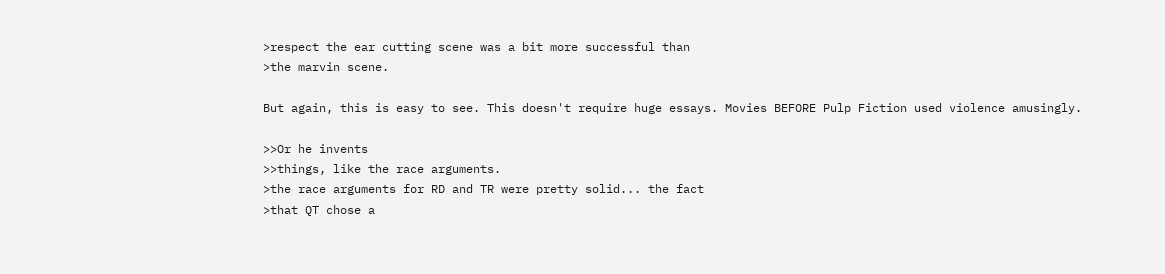>respect the ear cutting scene was a bit more successful than
>the marvin scene.

But again, this is easy to see. This doesn't require huge essays. Movies BEFORE Pulp Fiction used violence amusingly.

>>Or he invents
>>things, like the race arguments.
>the race arguments for RD and TR were pretty solid... the fact
>that QT chose a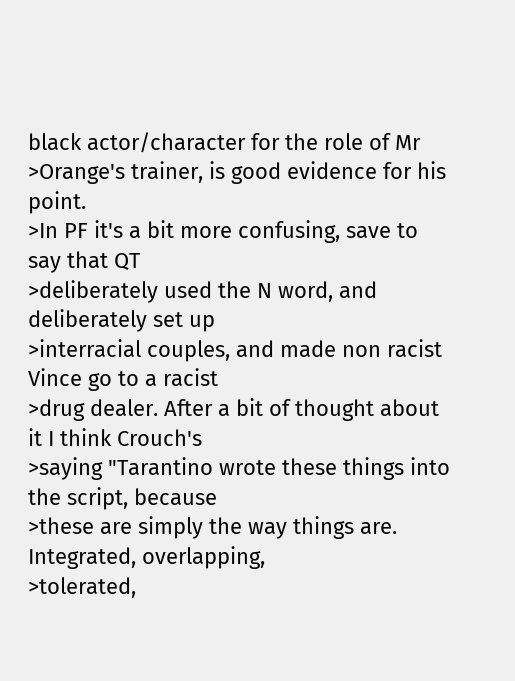black actor/character for the role of Mr
>Orange's trainer, is good evidence for his point.
>In PF it's a bit more confusing, save to say that QT
>deliberately used the N word, and deliberately set up
>interracial couples, and made non racist Vince go to a racist
>drug dealer. After a bit of thought about it I think Crouch's
>saying "Tarantino wrote these things into the script, because
>these are simply the way things are. Integrated, overlapping,
>tolerated,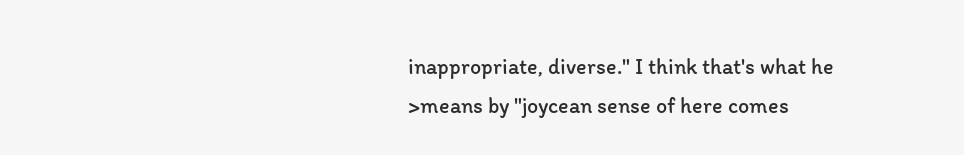inappropriate, diverse." I think that's what he
>means by "joycean sense of here comes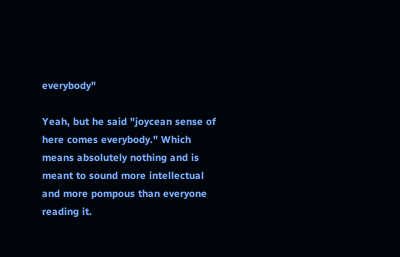everybody"

Yeah, but he said "joycean sense of here comes everybody." Which means absolutely nothing and is meant to sound more intellectual and more pompous than everyone reading it.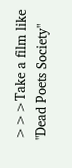>>>Take a film like "Dead Poets Society"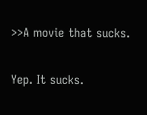>>A movie that sucks.

Yep. It sucks.